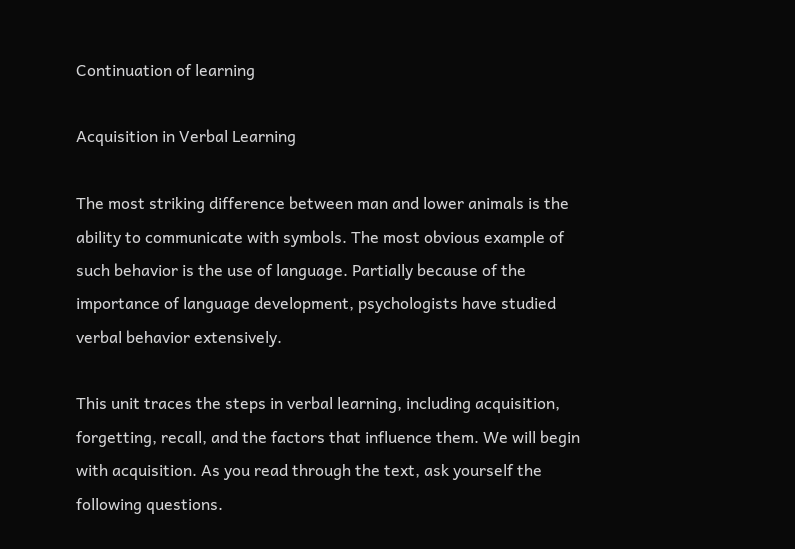Continuation of learning

Acquisition in Verbal Learning

The most striking difference between man and lower animals is the ability to communicate with symbols. The most obvious example of such behavior is the use of language. Partially because of the importance of language development, psychologists have studied verbal behavior extensively.

This unit traces the steps in verbal learning, including acquisition, forgetting, recall, and the factors that influence them. We will begin with acquisition. As you read through the text, ask yourself the following questions.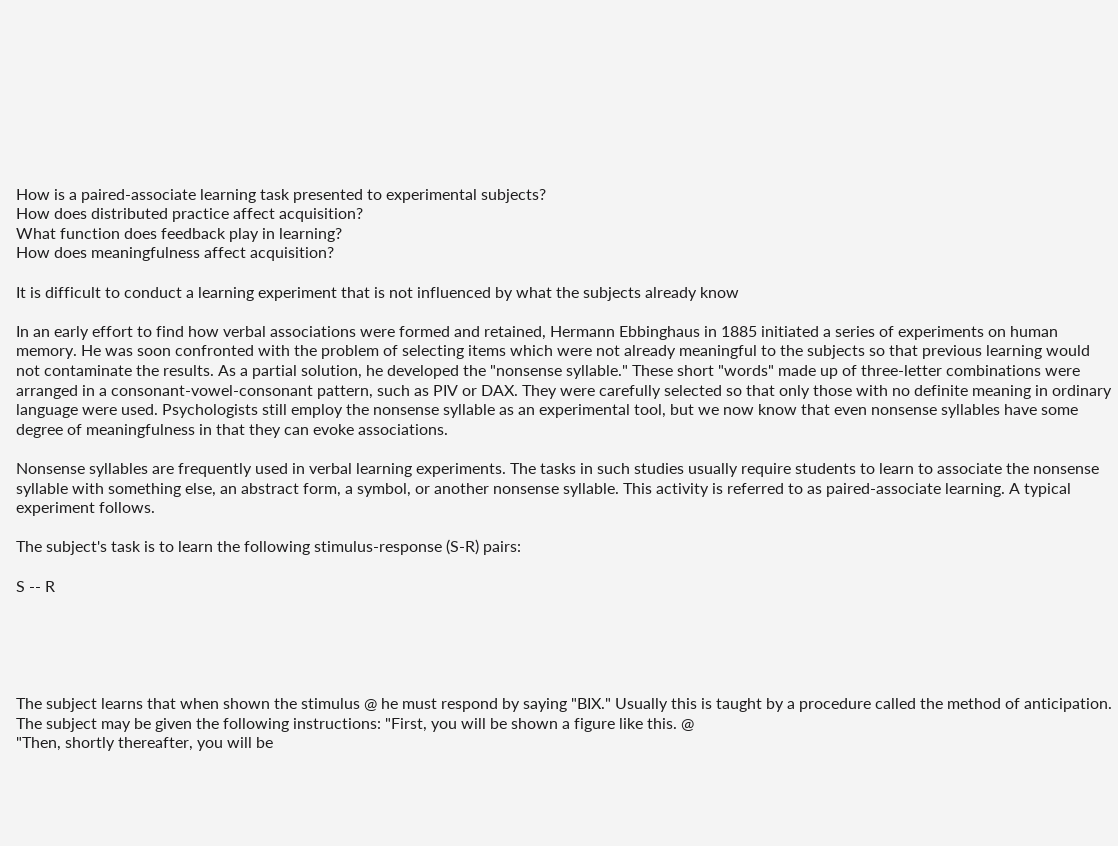How is a paired-associate learning task presented to experimental subjects?
How does distributed practice affect acquisition?
What function does feedback play in learning?
How does meaningfulness affect acquisition?

It is difficult to conduct a learning experiment that is not influenced by what the subjects already know

In an early effort to find how verbal associations were formed and retained, Hermann Ebbinghaus in 1885 initiated a series of experiments on human memory. He was soon confronted with the problem of selecting items which were not already meaningful to the subjects so that previous learning would not contaminate the results. As a partial solution, he developed the "nonsense syllable." These short "words" made up of three-letter combinations were arranged in a consonant-vowel-consonant pattern, such as PIV or DAX. They were carefully selected so that only those with no definite meaning in ordinary language were used. Psychologists still employ the nonsense syllable as an experimental tool, but we now know that even nonsense syllables have some degree of meaningfulness in that they can evoke associations.

Nonsense syllables are frequently used in verbal learning experiments. The tasks in such studies usually require students to learn to associate the nonsense syllable with something else, an abstract form, a symbol, or another nonsense syllable. This activity is referred to as paired-associate learning. A typical experiment follows.

The subject's task is to learn the following stimulus-response (S-R) pairs:

S -- R





The subject learns that when shown the stimulus @ he must respond by saying "BIX." Usually this is taught by a procedure called the method of anticipation. The subject may be given the following instructions: "First, you will be shown a figure like this. @
"Then, shortly thereafter, you will be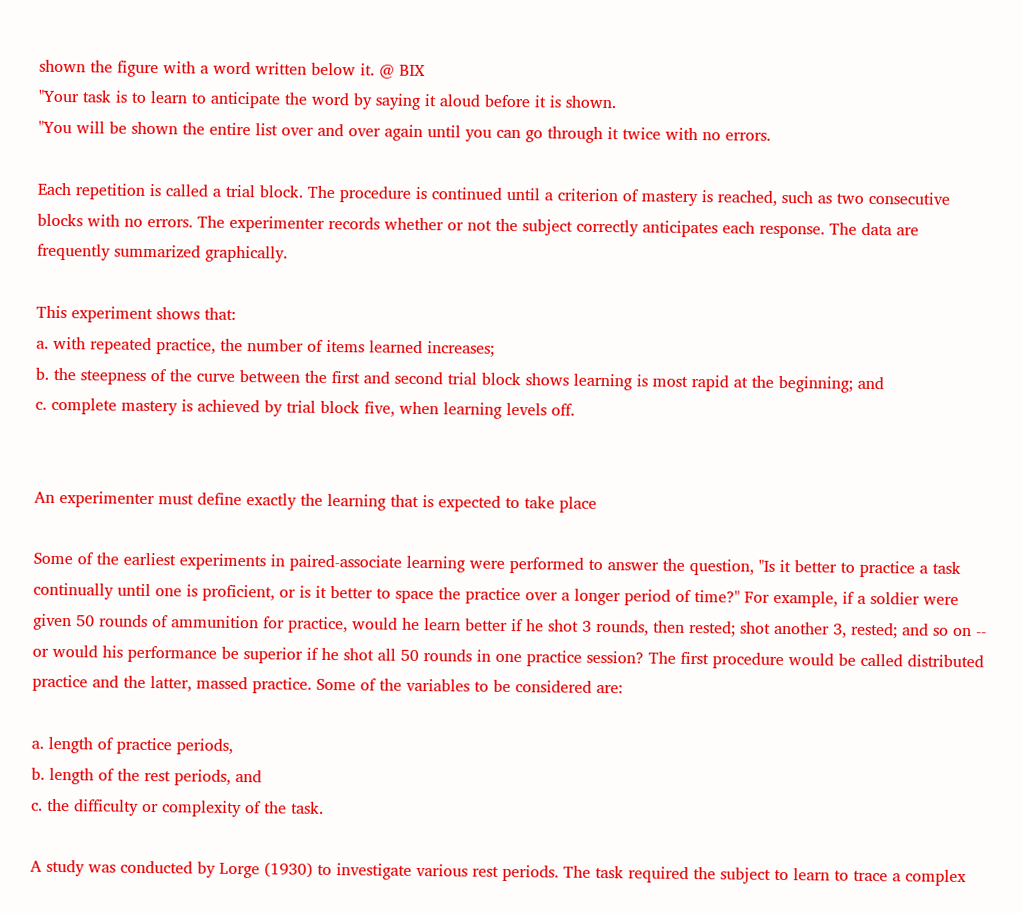shown the figure with a word written below it. @ BIX
"Your task is to learn to anticipate the word by saying it aloud before it is shown.
"You will be shown the entire list over and over again until you can go through it twice with no errors.

Each repetition is called a trial block. The procedure is continued until a criterion of mastery is reached, such as two consecutive blocks with no errors. The experimenter records whether or not the subject correctly anticipates each response. The data are frequently summarized graphically.

This experiment shows that:
a. with repeated practice, the number of items learned increases;
b. the steepness of the curve between the first and second trial block shows learning is most rapid at the beginning; and
c. complete mastery is achieved by trial block five, when learning levels off.


An experimenter must define exactly the learning that is expected to take place

Some of the earliest experiments in paired-associate learning were performed to answer the question, "Is it better to practice a task continually until one is proficient, or is it better to space the practice over a longer period of time?" For example, if a soldier were given 50 rounds of ammunition for practice, would he learn better if he shot 3 rounds, then rested; shot another 3, rested; and so on -- or would his performance be superior if he shot all 50 rounds in one practice session? The first procedure would be called distributed practice and the latter, massed practice. Some of the variables to be considered are:

a. length of practice periods,
b. length of the rest periods, and
c. the difficulty or complexity of the task.

A study was conducted by Lorge (1930) to investigate various rest periods. The task required the subject to learn to trace a complex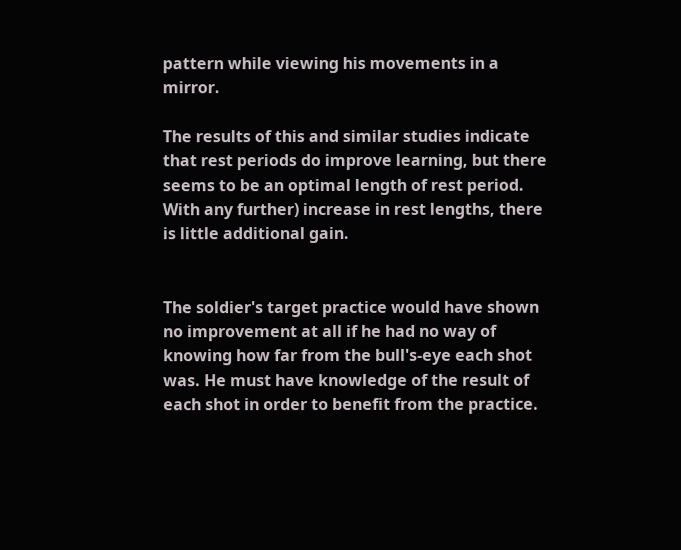pattern while viewing his movements in a mirror.

The results of this and similar studies indicate that rest periods do improve learning, but there seems to be an optimal length of rest period. With any further) increase in rest lengths, there is little additional gain.


The soldier's target practice would have shown no improvement at all if he had no way of knowing how far from the bull's-eye each shot was. He must have knowledge of the result of each shot in order to benefit from the practice.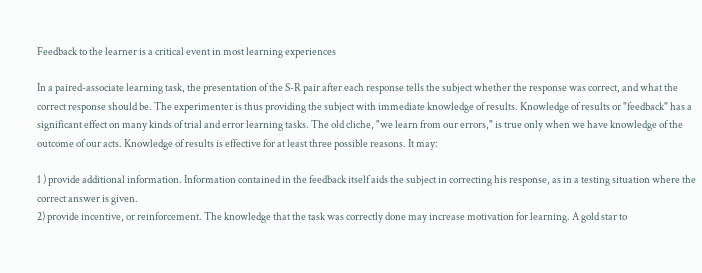Feedback to the learner is a critical event in most learning experiences

In a paired-associate learning task, the presentation of the S-R pair after each response tells the subject whether the response was correct, and what the correct response should be. The experimenter is thus providing the subject with immediate knowledge of results. Knowledge of results or "feedback" has a significant effect on many kinds of trial and error learning tasks. The old cliche, "we learn from our errors," is true only when we have knowledge of the outcome of our acts. Knowledge of results is effective for at least three possible reasons. It may:

1 ) provide additional information. Information contained in the feedback itself aids the subject in correcting his response, as in a testing situation where the correct answer is given.
2) provide incentive, or reinforcement. The knowledge that the task was correctly done may increase motivation for learning. A gold star to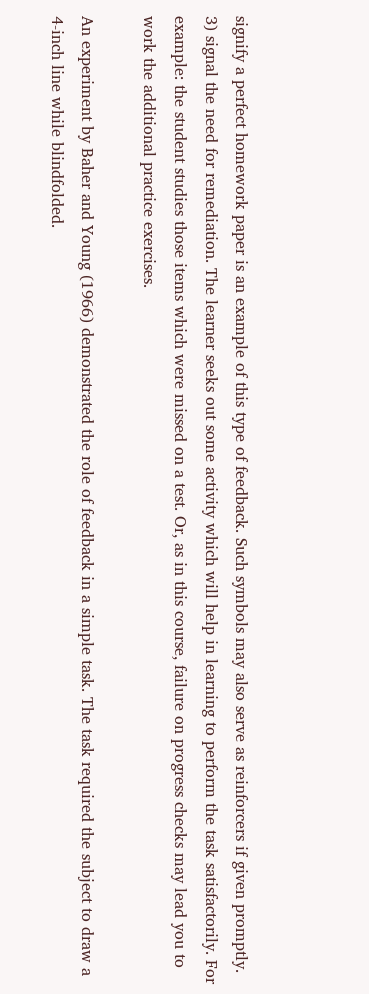signify a perfect homework paper is an example of this type of feedback. Such symbols may also serve as reinforcers if given promptly.
3) signal the need for remediation. The learner seeks out some activity which will help in learning to perform the task satisfactorily. For example: the student studies those items which were missed on a test. Or, as in this course, failure on progress checks may lead you to work the additional practice exercises.

An experiment by Baher and Young (1966) demonstrated the role of feedback in a simple task. The task required the subject to draw a 4-inch line while blindfolded.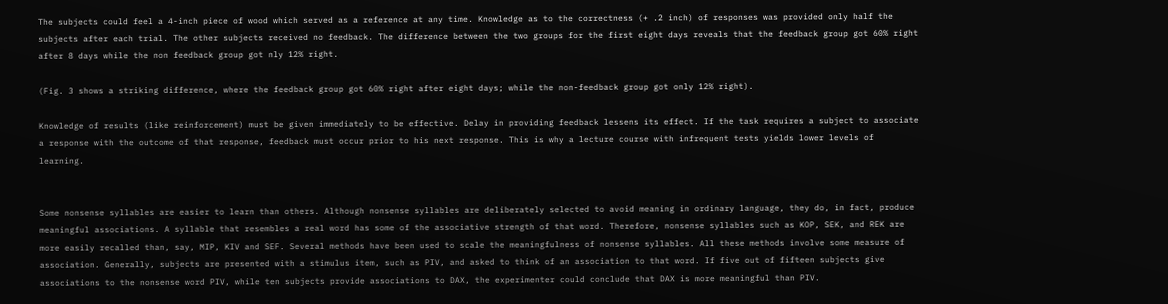The subjects could feel a 4-inch piece of wood which served as a reference at any time. Knowledge as to the correctness (+ .2 inch) of responses was provided only half the subjects after each trial. The other subjects received no feedback. The difference between the two groups for the first eight days reveals that the feedback group got 60% right after 8 days while the non feedback group got nly 12% right.

(Fig. 3 shows a striking difference, where the feedback group got 60% right after eight days; while the non-feedback group got only 12% right).

Knowledge of results (like reinforcement) must be given immediately to be effective. Delay in providing feedback lessens its effect. If the task requires a subject to associate a response with the outcome of that response, feedback must occur prior to his next response. This is why a lecture course with infrequent tests yields lower levels of learning.


Some nonsense syllables are easier to learn than others. Although nonsense syllables are deliberately selected to avoid meaning in ordinary language, they do, in fact, produce meaningful associations. A syllable that resembles a real word has some of the associative strength of that word. Therefore, nonsense syllables such as KOP, SEK, and REK are more easily recalled than, say, MIP, KIV and SEF. Several methods have been used to scale the meaningfulness of nonsense syllables. All these methods involve some measure of association. Generally, subjects are presented with a stimulus item, such as PIV, and asked to think of an association to that word. If five out of fifteen subjects give associations to the nonsense word PIV, while ten subjects provide associations to DAX, the experimenter could conclude that DAX is more meaningful than PIV.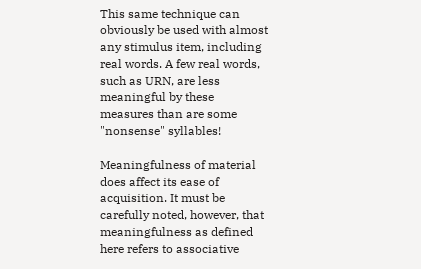This same technique can obviously be used with almost any stimulus item, including real words. A few real words, such as URN, are less meaningful by these measures than are some "nonsense" syllables!

Meaningfulness of material does affect its ease of acquisition. It must be carefully noted, however, that meaningfulness as defined here refers to associative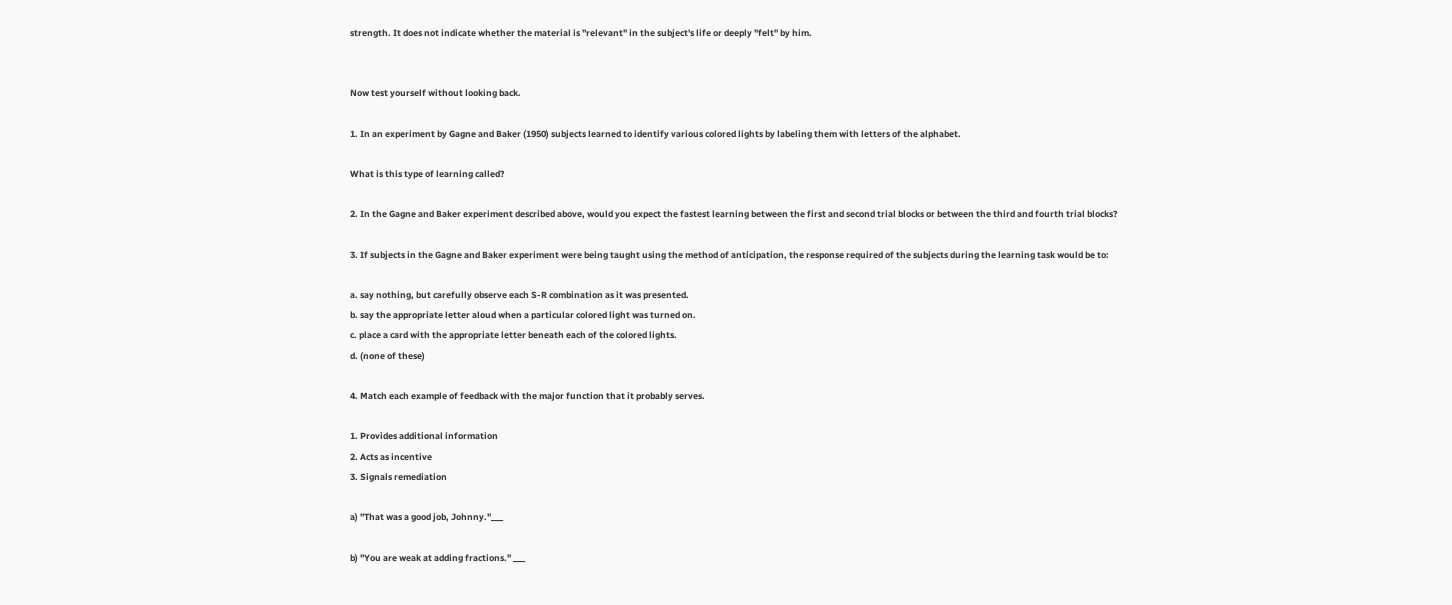strength. It does not indicate whether the material is "relevant" in the subject's life or deeply "felt" by him.


Now test yourself without looking back.

1. In an experiment by Gagne and Baker (1950) subjects learned to identify various colored lights by labeling them with letters of the alphabet.

What is this type of learning called?

2. In the Gagne and Baker experiment described above, would you expect the fastest learning between the first and second trial blocks or between the third and fourth trial blocks?

3. If subjects in the Gagne and Baker experiment were being taught using the method of anticipation, the response required of the subjects during the learning task would be to:

a. say nothing, but carefully observe each S-R combination as it was presented.
b. say the appropriate letter aloud when a particular colored light was turned on.
c. place a card with the appropriate letter beneath each of the colored lights.
d. (none of these)

4. Match each example of feedback with the major function that it probably serves.

1. Provides additional information
2. Acts as incentive
3. Signals remediation

a) "That was a good job, Johnny."___

b) "You are weak at adding fractions." ___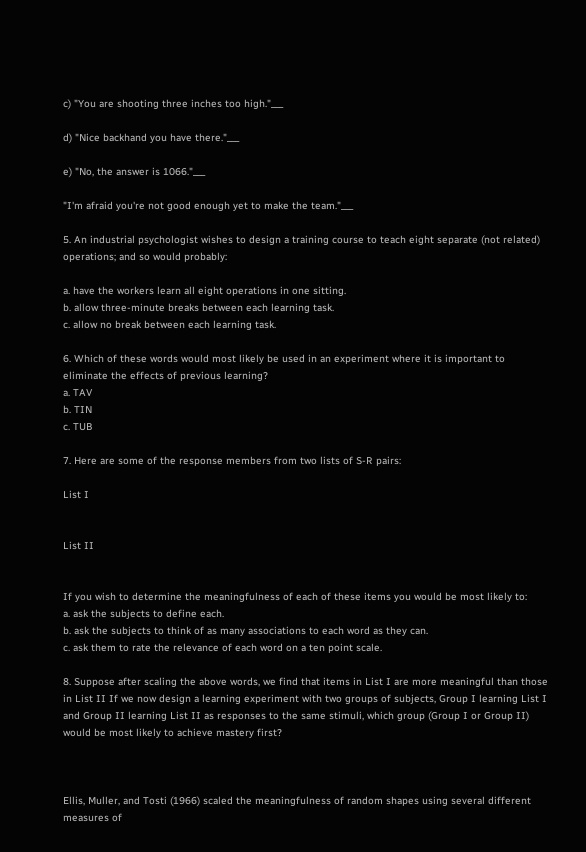c) "You are shooting three inches too high."___

d) "Nice backhand you have there."___

e) "No, the answer is 1066."___

"I'm afraid you're not good enough yet to make the team."___

5. An industrial psychologist wishes to design a training course to teach eight separate (not related) operations; and so would probably:

a. have the workers learn all eight operations in one sitting.
b. allow three-minute breaks between each learning task.
c. allow no break between each learning task.

6. Which of these words would most likely be used in an experiment where it is important to eliminate the effects of previous learning?
a. TAV
b. TIN
c. TUB

7. Here are some of the response members from two lists of S-R pairs:

List I


List II


If you wish to determine the meaningfulness of each of these items you would be most likely to:
a. ask the subjects to define each.
b. ask the subjects to think of as many associations to each word as they can.
c. ask them to rate the relevance of each word on a ten point scale.

8. Suppose after scaling the above words, we find that items in List I are more meaningful than those in List II If we now design a learning experiment with two groups of subjects, Group I learning List I and Group II learning List II as responses to the same stimuli, which group (Group I or Group II) would be most likely to achieve mastery first?



Ellis, Muller, and Tosti (1966) scaled the meaningfulness of random shapes using several different measures of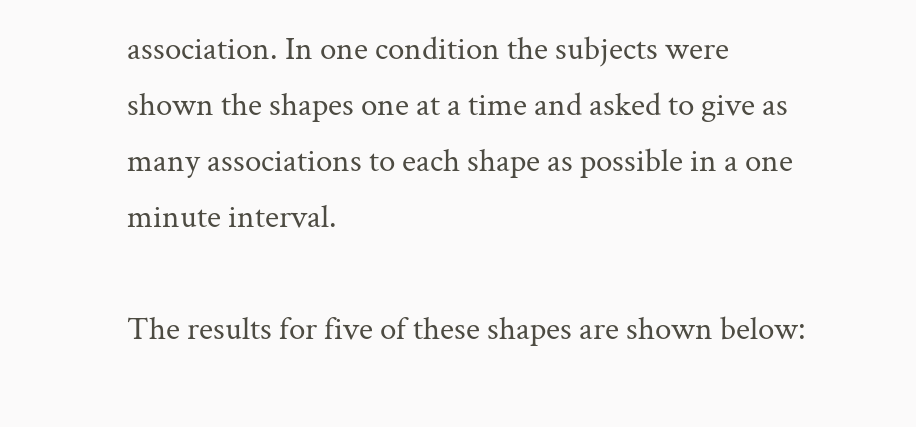association. In one condition the subjects were shown the shapes one at a time and asked to give as many associations to each shape as possible in a one minute interval.

The results for five of these shapes are shown below: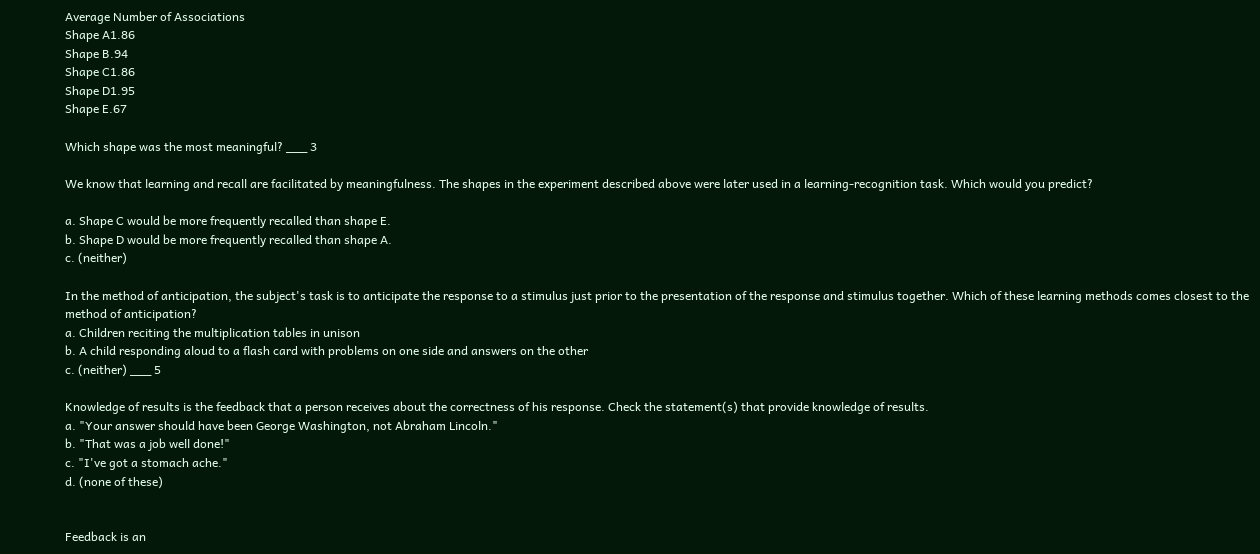Average Number of Associations
Shape A1.86
Shape B.94
Shape C1.86
Shape D1.95
Shape E.67

Which shape was the most meaningful? ___ 3

We know that learning and recall are facilitated by meaningfulness. The shapes in the experiment described above were later used in a learning-recognition task. Which would you predict?

a. Shape C would be more frequently recalled than shape E.
b. Shape D would be more frequently recalled than shape A.
c. (neither)

In the method of anticipation, the subject's task is to anticipate the response to a stimulus just prior to the presentation of the response and stimulus together. Which of these learning methods comes closest to the method of anticipation?
a. Children reciting the multiplication tables in unison
b. A child responding aloud to a flash card with problems on one side and answers on the other
c. (neither) ___ 5

Knowledge of results is the feedback that a person receives about the correctness of his response. Check the statement(s) that provide knowledge of results.
a. "Your answer should have been George Washington, not Abraham Lincoln."
b. "That was a job well done!"
c. "I've got a stomach ache."
d. (none of these)


Feedback is an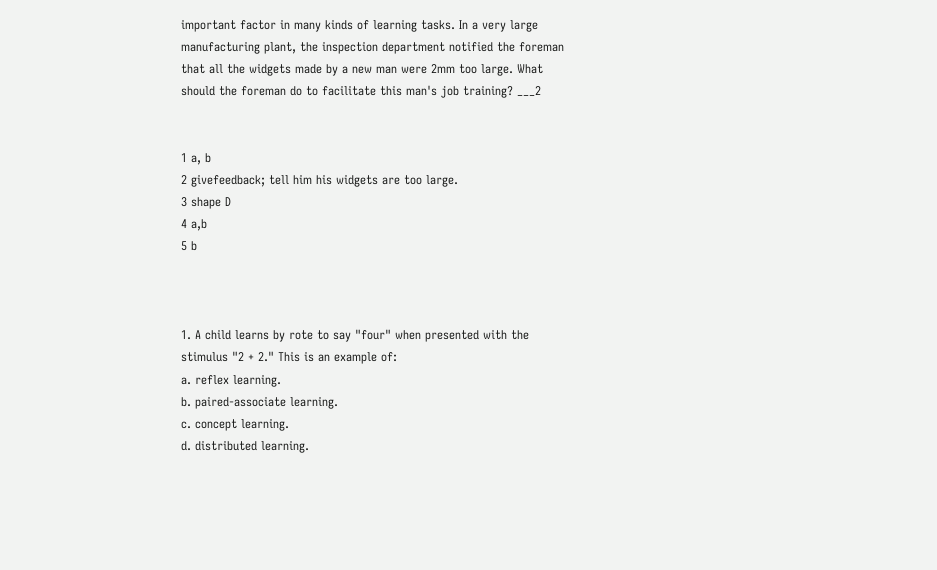important factor in many kinds of learning tasks. In a very large manufacturing plant, the inspection department notified the foreman that all the widgets made by a new man were 2mm too large. What should the foreman do to facilitate this man's job training? ___2


1 a, b
2 givefeedback; tell him his widgets are too large.
3 shape D
4 a,b
5 b



1. A child learns by rote to say "four" when presented with the stimulus "2 + 2." This is an example of:
a. reflex learning.
b. paired-associate learning.
c. concept learning.
d. distributed learning.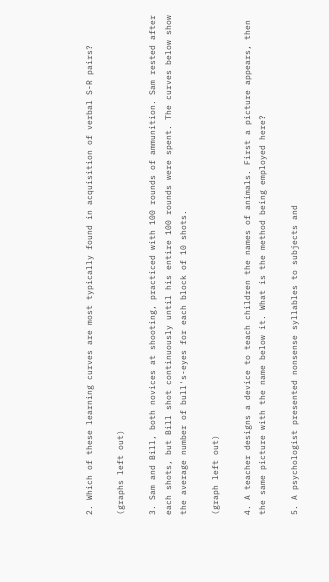2. Which of these learning curves are most typically found in acquisition of verbal S-R pairs?

(graphs left out)

3. Sam and Bill, both novices at shooting, practiced with 100 rounds of ammunition. Sam rested after each shots, but Bill shot continuously until his entire 100 rounds were spent. The curves below show the average number of bull's-eyes for each block of 10 shots.

(graph left out)

4. A teacher designs a device to teach children the names of animals. First a picture appears, then the same picture with the name below it. What is the method being employed here?

5. A psychologist presented nonsense syllables to subjects and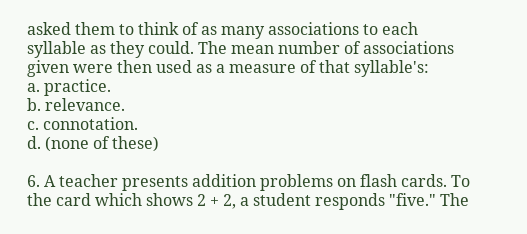asked them to think of as many associations to each syllable as they could. The mean number of associations given were then used as a measure of that syllable's:
a. practice.
b. relevance.
c. connotation.
d. (none of these)

6. A teacher presents addition problems on flash cards. To the card which shows 2 + 2, a student responds "five." The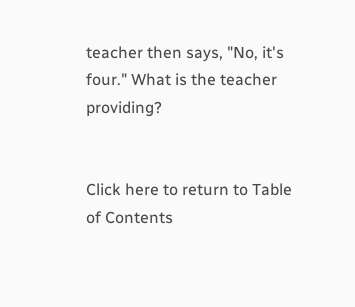teacher then says, "No, it's four." What is the teacher providing?


Click here to return to Table of Contents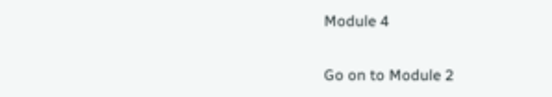Module 4

Go on to Module 2